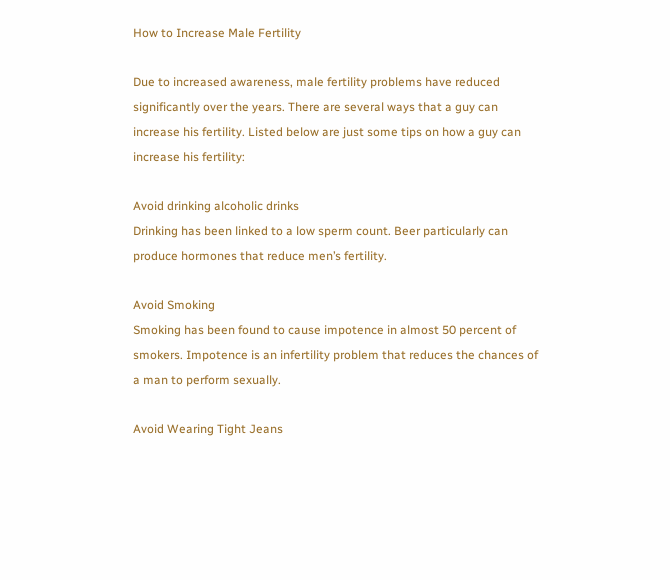How to Increase Male Fertility

Due to increased awareness, male fertility problems have reduced significantly over the years. There are several ways that a guy can increase his fertility. Listed below are just some tips on how a guy can increase his fertility:

Avoid drinking alcoholic drinks
Drinking has been linked to a low sperm count. Beer particularly can produce hormones that reduce men’s fertility.

Avoid Smoking
Smoking has been found to cause impotence in almost 50 percent of smokers. Impotence is an infertility problem that reduces the chances of a man to perform sexually.

Avoid Wearing Tight Jeans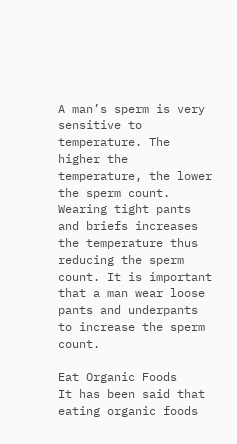A man’s sperm is very sensitive to temperature. The higher the temperature, the lower the sperm count. Wearing tight pants and briefs increases the temperature thus reducing the sperm count. It is important that a man wear loose pants and underpants to increase the sperm count.

Eat Organic Foods
It has been said that eating organic foods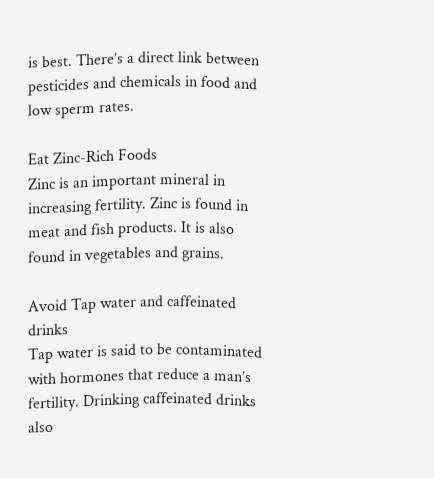is best. There’s a direct link between pesticides and chemicals in food and low sperm rates.

Eat Zinc-Rich Foods
Zinc is an important mineral in increasing fertility. Zinc is found in meat and fish products. It is also found in vegetables and grains.

Avoid Tap water and caffeinated drinks
Tap water is said to be contaminated with hormones that reduce a man’s fertility. Drinking caffeinated drinks also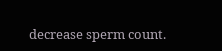decrease sperm count.